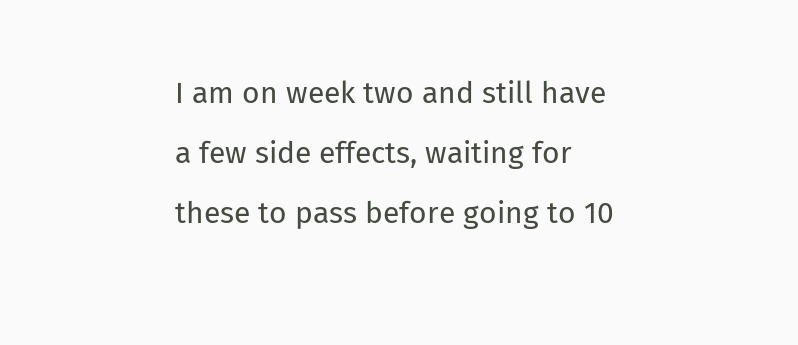I am on week two and still have a few side effects, waiting for these to pass before going to 10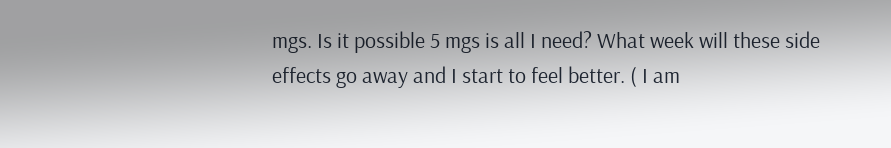mgs. Is it possible 5 mgs is all I need? What week will these side effects go away and I start to feel better. ( I am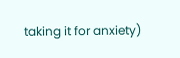taking it for anxiety)